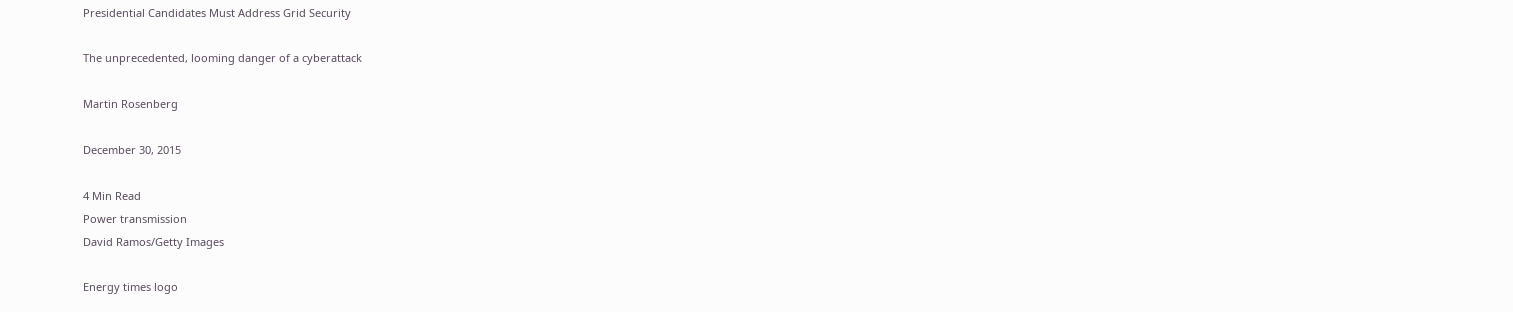Presidential Candidates Must Address Grid Security

The unprecedented, looming danger of a cyberattack

Martin Rosenberg

December 30, 2015

4 Min Read
Power transmission
David Ramos/Getty Images

Energy times logo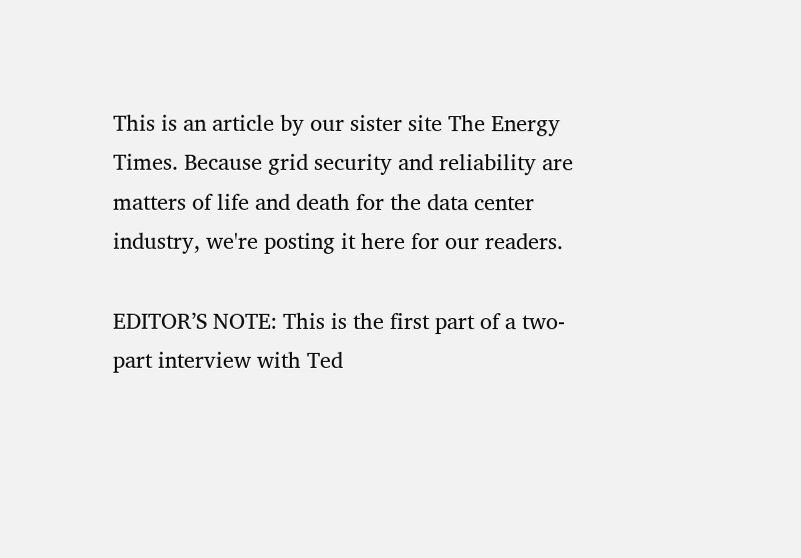This is an article by our sister site The Energy Times. Because grid security and reliability are matters of life and death for the data center industry, we're posting it here for our readers.

EDITOR’S NOTE: This is the first part of a two-part interview with Ted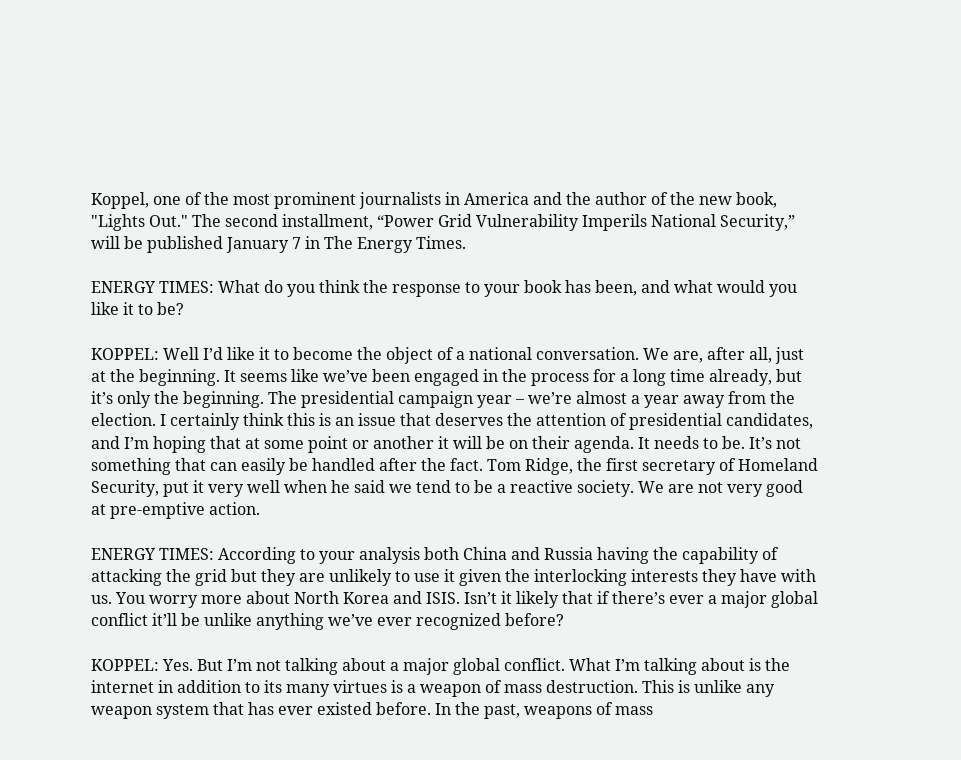Koppel, one of the most prominent journalists in America and the author of the new book, "Lights Out." The second installment, “Power Grid Vulnerability Imperils National Security,” will be published January 7 in The Energy Times.

ENERGY TIMES: What do you think the response to your book has been, and what would you like it to be?

KOPPEL: Well I’d like it to become the object of a national conversation. We are, after all, just at the beginning. It seems like we’ve been engaged in the process for a long time already, but it’s only the beginning. The presidential campaign year – we’re almost a year away from the election. I certainly think this is an issue that deserves the attention of presidential candidates, and I’m hoping that at some point or another it will be on their agenda. It needs to be. It’s not something that can easily be handled after the fact. Tom Ridge, the first secretary of Homeland Security, put it very well when he said we tend to be a reactive society. We are not very good at pre-emptive action.

ENERGY TIMES: According to your analysis both China and Russia having the capability of attacking the grid but they are unlikely to use it given the interlocking interests they have with us. You worry more about North Korea and ISIS. Isn’t it likely that if there’s ever a major global conflict it’ll be unlike anything we’ve ever recognized before?

KOPPEL: Yes. But I’m not talking about a major global conflict. What I’m talking about is the internet in addition to its many virtues is a weapon of mass destruction. This is unlike any weapon system that has ever existed before. In the past, weapons of mass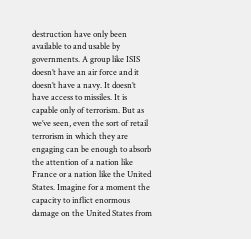destruction have only been available to and usable by governments. A group like ISIS doesn’t have an air force and it doesn’t have a navy. It doesn’t have access to missiles. It is capable only of terrorism. But as we’ve seen, even the sort of retail terrorism in which they are engaging can be enough to absorb the attention of a nation like France or a nation like the United States. Imagine for a moment the capacity to inflict enormous damage on the United States from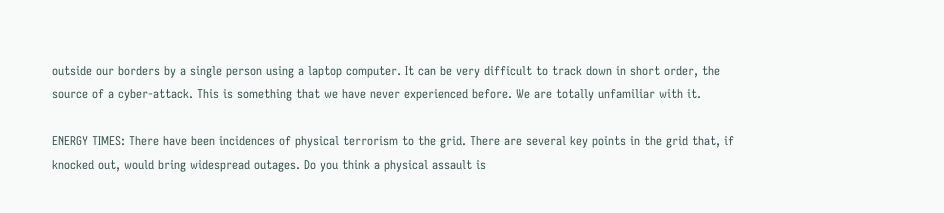outside our borders by a single person using a laptop computer. It can be very difficult to track down in short order, the source of a cyber-attack. This is something that we have never experienced before. We are totally unfamiliar with it.

ENERGY TIMES: There have been incidences of physical terrorism to the grid. There are several key points in the grid that, if knocked out, would bring widespread outages. Do you think a physical assault is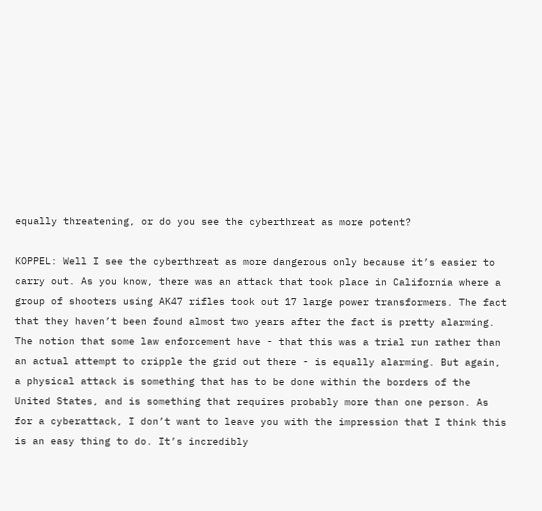equally threatening, or do you see the cyberthreat as more potent?

KOPPEL: Well I see the cyberthreat as more dangerous only because it’s easier to carry out. As you know, there was an attack that took place in California where a group of shooters using AK47 rifles took out 17 large power transformers. The fact that they haven’t been found almost two years after the fact is pretty alarming. The notion that some law enforcement have - that this was a trial run rather than an actual attempt to cripple the grid out there - is equally alarming. But again, a physical attack is something that has to be done within the borders of the United States, and is something that requires probably more than one person. As for a cyberattack, I don’t want to leave you with the impression that I think this is an easy thing to do. It’s incredibly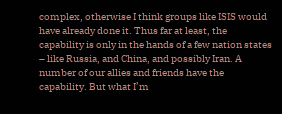complex, otherwise I think groups like ISIS would have already done it. Thus far at least, the capability is only in the hands of a few nation states – like Russia, and China, and possibly Iran. A number of our allies and friends have the capability. But what I’m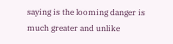saying is the looming danger is much greater and unlike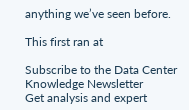anything we’ve seen before.

This first ran at

Subscribe to the Data Center Knowledge Newsletter
Get analysis and expert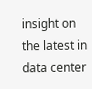insight on the latest in data center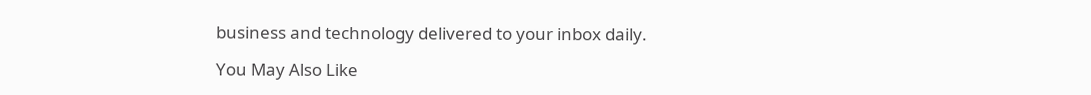business and technology delivered to your inbox daily.

You May Also Like